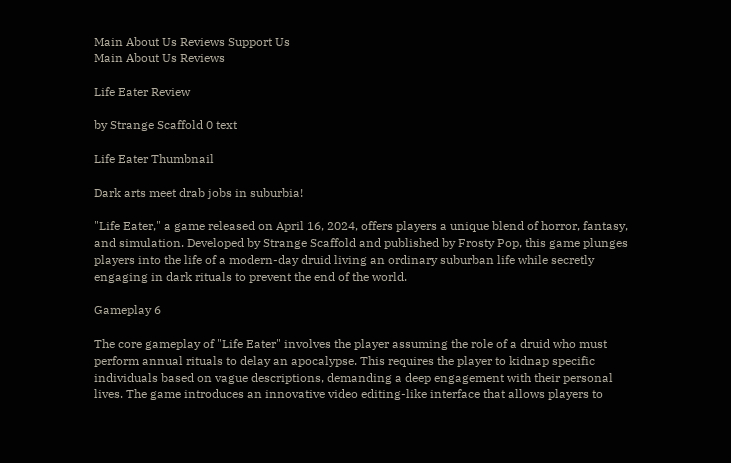Main About Us Reviews Support Us
Main About Us Reviews

Life Eater Review

by Strange Scaffold 0 text

Life Eater Thumbnail

Dark arts meet drab jobs in suburbia!

"Life Eater," a game released on April 16, 2024, offers players a unique blend of horror, fantasy, and simulation. Developed by Strange Scaffold and published by Frosty Pop, this game plunges players into the life of a modern-day druid living an ordinary suburban life while secretly engaging in dark rituals to prevent the end of the world.

Gameplay 6

The core gameplay of "Life Eater" involves the player assuming the role of a druid who must perform annual rituals to delay an apocalypse. This requires the player to kidnap specific individuals based on vague descriptions, demanding a deep engagement with their personal lives. The game introduces an innovative video editing-like interface that allows players to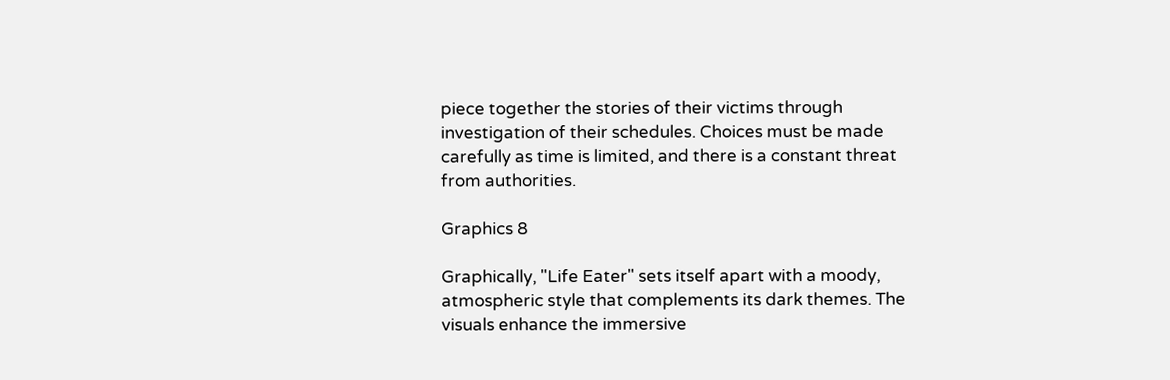piece together the stories of their victims through investigation of their schedules. Choices must be made carefully as time is limited, and there is a constant threat from authorities.

Graphics 8

Graphically, "Life Eater" sets itself apart with a moody, atmospheric style that complements its dark themes. The visuals enhance the immersive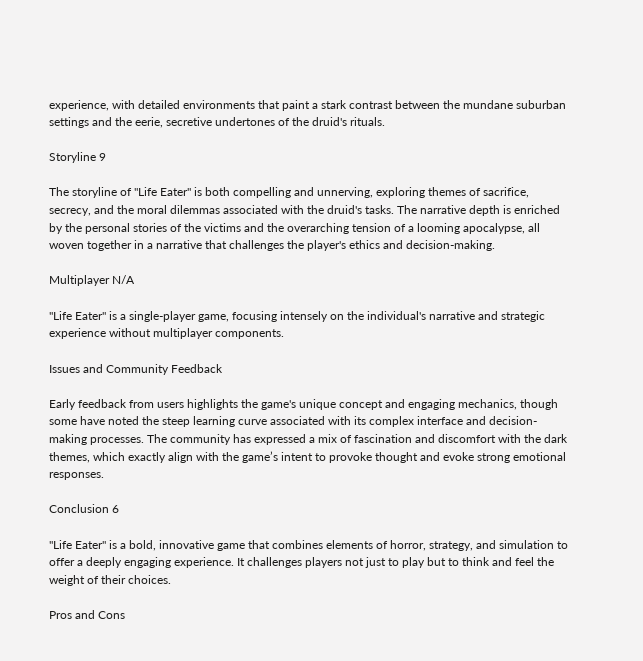experience, with detailed environments that paint a stark contrast between the mundane suburban settings and the eerie, secretive undertones of the druid's rituals.

Storyline 9

The storyline of "Life Eater" is both compelling and unnerving, exploring themes of sacrifice, secrecy, and the moral dilemmas associated with the druid's tasks. The narrative depth is enriched by the personal stories of the victims and the overarching tension of a looming apocalypse, all woven together in a narrative that challenges the player's ethics and decision-making.

Multiplayer N/A

"Life Eater" is a single-player game, focusing intensely on the individual's narrative and strategic experience without multiplayer components.

Issues and Community Feedback

Early feedback from users highlights the game's unique concept and engaging mechanics, though some have noted the steep learning curve associated with its complex interface and decision-making processes. The community has expressed a mix of fascination and discomfort with the dark themes, which exactly align with the game’s intent to provoke thought and evoke strong emotional responses.

Conclusion 6

"Life Eater" is a bold, innovative game that combines elements of horror, strategy, and simulation to offer a deeply engaging experience. It challenges players not just to play but to think and feel the weight of their choices.

Pros and Cons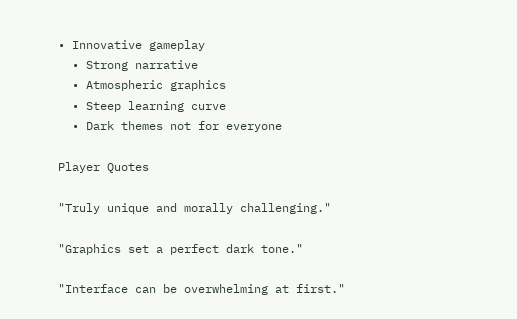• Innovative gameplay
  • Strong narrative
  • Atmospheric graphics
  • Steep learning curve
  • Dark themes not for everyone

Player Quotes

"Truly unique and morally challenging."

"Graphics set a perfect dark tone."

"Interface can be overwhelming at first."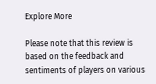Explore More

Please note that this review is based on the feedback and sentiments of players on various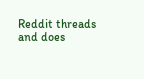Reddit threads and does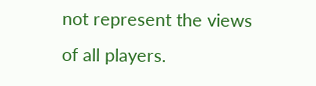not represent the views of all players.